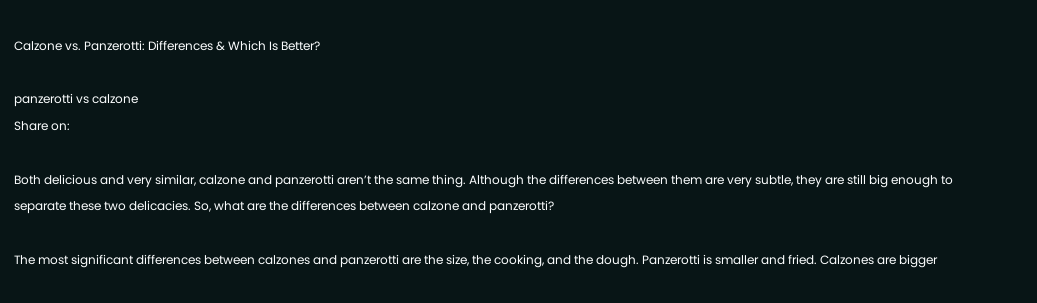Calzone vs. Panzerotti: Differences & Which Is Better?

panzerotti vs calzone
Share on:

Both delicious and very similar, calzone and panzerotti aren’t the same thing. Although the differences between them are very subtle, they are still big enough to separate these two delicacies. So, what are the differences between calzone and panzerotti?

The most significant differences between calzones and panzerotti are the size, the cooking, and the dough. Panzerotti is smaller and fried. Calzones are bigger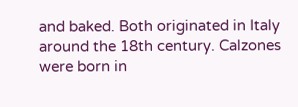and baked. Both originated in Italy around the 18th century. Calzones were born in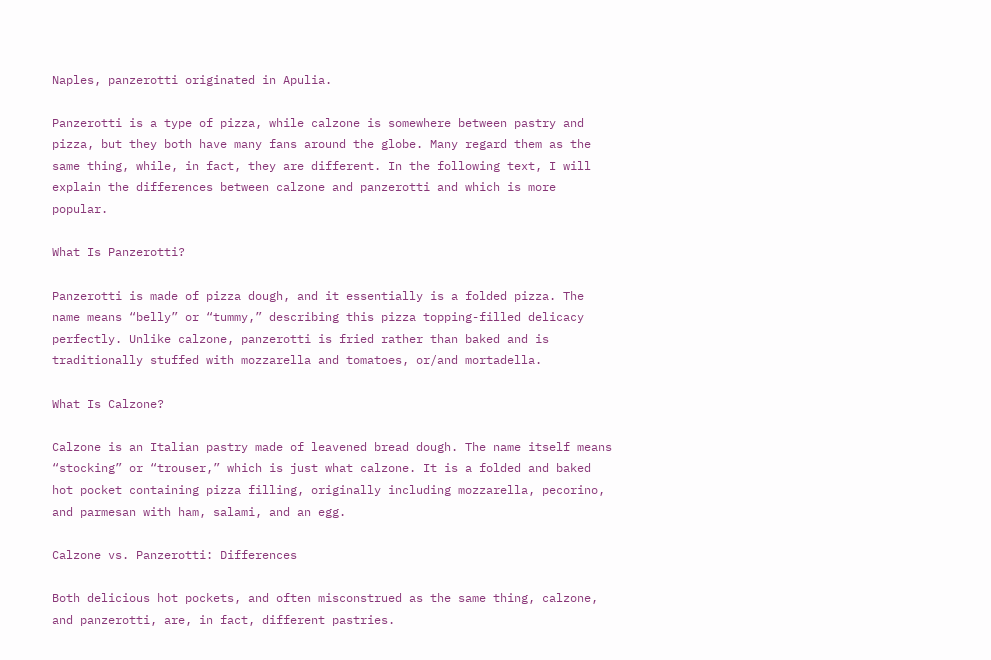Naples, panzerotti originated in Apulia.

Panzerotti is a type of pizza, while calzone is somewhere between pastry and pizza, but they both have many fans around the globe. Many regard them as the same thing, while, in fact, they are different. In the following text, I will explain the differences between calzone and panzerotti and which is more popular.

What Is Panzerotti?

Panzerotti is made of pizza dough, and it essentially is a folded pizza. The name means “belly” or “tummy,” describing this pizza topping-filled delicacy perfectly. Unlike calzone, panzerotti is fried rather than baked and is traditionally stuffed with mozzarella and tomatoes, or/and mortadella.

What Is Calzone?

Calzone is an Italian pastry made of leavened bread dough. The name itself means “stocking” or “trouser,” which is just what calzone. It is a folded and baked hot pocket containing pizza filling, originally including mozzarella, pecorino, and parmesan with ham, salami, and an egg.

Calzone vs. Panzerotti: Differences

Both delicious hot pockets, and often misconstrued as the same thing, calzone, and panzerotti, are, in fact, different pastries.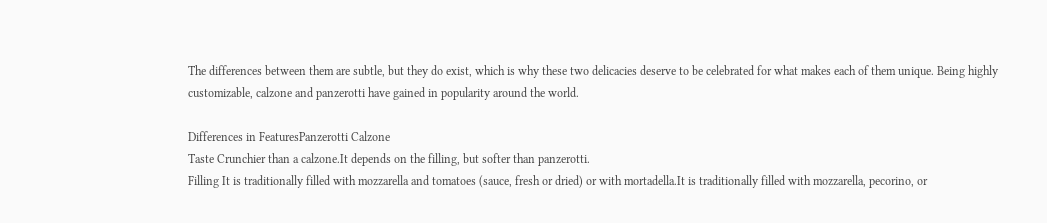The differences between them are subtle, but they do exist, which is why these two delicacies deserve to be celebrated for what makes each of them unique. Being highly customizable, calzone and panzerotti have gained in popularity around the world.

Differences in FeaturesPanzerotti Calzone
Taste Crunchier than a calzone.It depends on the filling, but softer than panzerotti.
Filling It is traditionally filled with mozzarella and tomatoes (sauce, fresh or dried) or with mortadella.It is traditionally filled with mozzarella, pecorino, or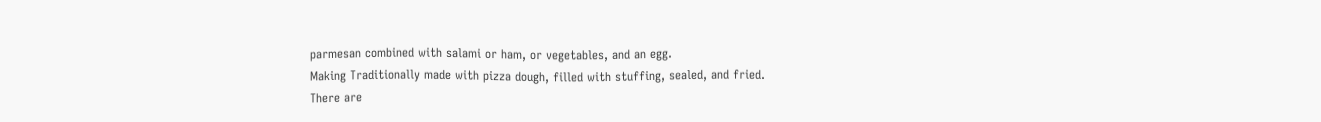parmesan combined with salami or ham, or vegetables, and an egg.
Making Traditionally made with pizza dough, filled with stuffing, sealed, and fried.
There are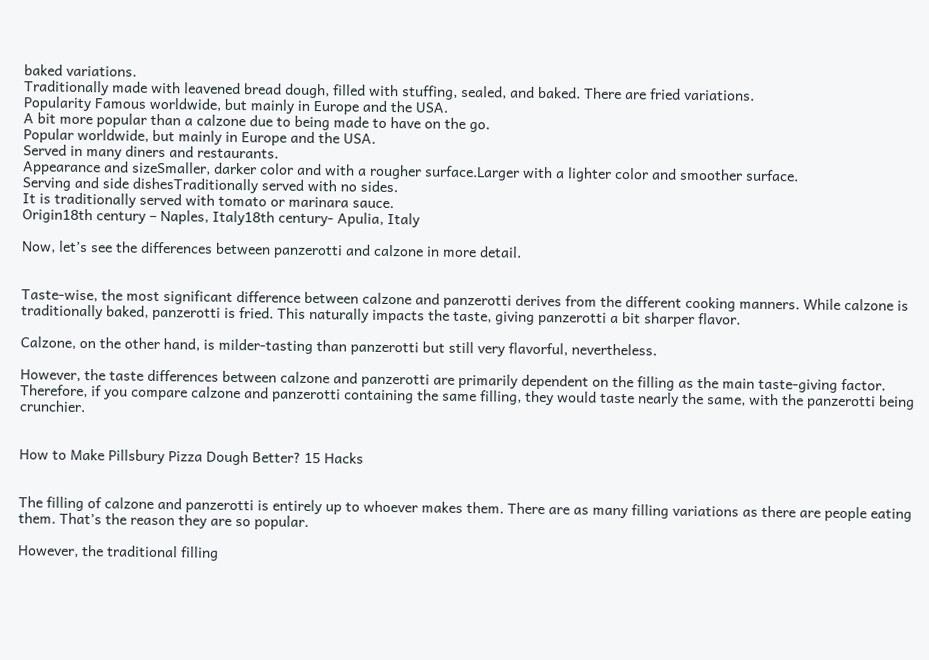baked variations.
Traditionally made with leavened bread dough, filled with stuffing, sealed, and baked. There are fried variations.
Popularity Famous worldwide, but mainly in Europe and the USA.
A bit more popular than a calzone due to being made to have on the go.
Popular worldwide, but mainly in Europe and the USA.
Served in many diners and restaurants.
Appearance and sizeSmaller, darker color and with a rougher surface.Larger with a lighter color and smoother surface.
Serving and side dishesTraditionally served with no sides.
It is traditionally served with tomato or marinara sauce.
Origin18th century – Naples, Italy18th century- Apulia, Italy

Now, let’s see the differences between panzerotti and calzone in more detail.


Taste-wise, the most significant difference between calzone and panzerotti derives from the different cooking manners. While calzone is traditionally baked, panzerotti is fried. This naturally impacts the taste, giving panzerotti a bit sharper flavor.

Calzone, on the other hand, is milder-tasting than panzerotti but still very flavorful, nevertheless.

However, the taste differences between calzone and panzerotti are primarily dependent on the filling as the main taste-giving factor. Therefore, if you compare calzone and panzerotti containing the same filling, they would taste nearly the same, with the panzerotti being crunchier.


How to Make Pillsbury Pizza Dough Better? 15 Hacks


The filling of calzone and panzerotti is entirely up to whoever makes them. There are as many filling variations as there are people eating them. That’s the reason they are so popular.

However, the traditional filling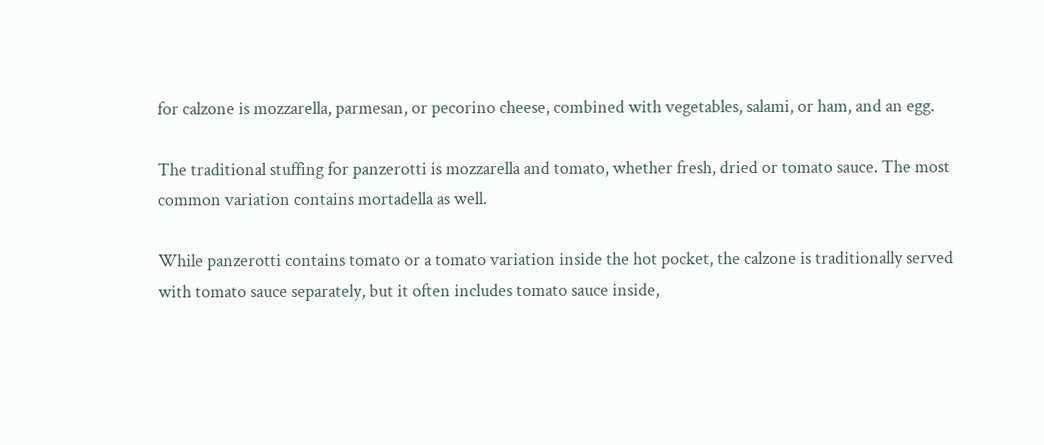for calzone is mozzarella, parmesan, or pecorino cheese, combined with vegetables, salami, or ham, and an egg.

The traditional stuffing for panzerotti is mozzarella and tomato, whether fresh, dried or tomato sauce. The most common variation contains mortadella as well.

While panzerotti contains tomato or a tomato variation inside the hot pocket, the calzone is traditionally served with tomato sauce separately, but it often includes tomato sauce inside,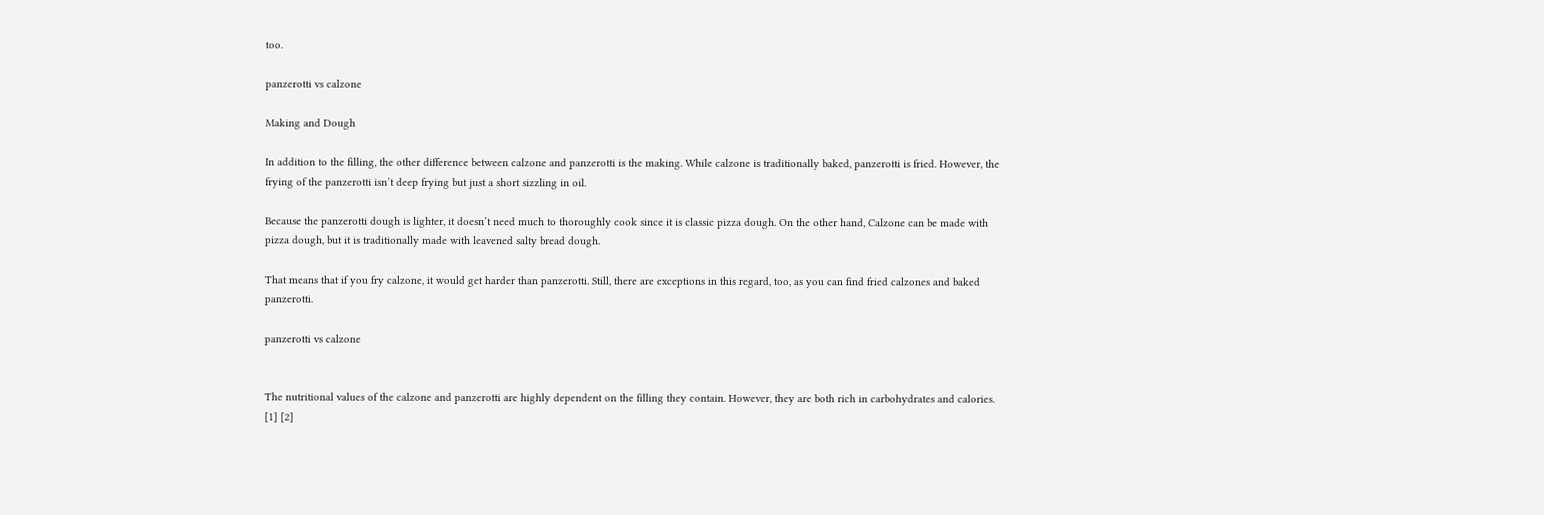too.

panzerotti vs calzone

Making and Dough

In addition to the filling, the other difference between calzone and panzerotti is the making. While calzone is traditionally baked, panzerotti is fried. However, the frying of the panzerotti isn’t deep frying but just a short sizzling in oil.

Because the panzerotti dough is lighter, it doesn’t need much to thoroughly cook since it is classic pizza dough. On the other hand, Calzone can be made with pizza dough, but it is traditionally made with leavened salty bread dough.

That means that if you fry calzone, it would get harder than panzerotti. Still, there are exceptions in this regard, too, as you can find fried calzones and baked panzerotti.

panzerotti vs calzone


The nutritional values of the calzone and panzerotti are highly dependent on the filling they contain. However, they are both rich in carbohydrates and calories. [1] [2]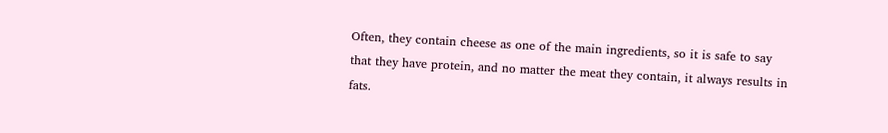Often, they contain cheese as one of the main ingredients, so it is safe to say that they have protein, and no matter the meat they contain, it always results in fats.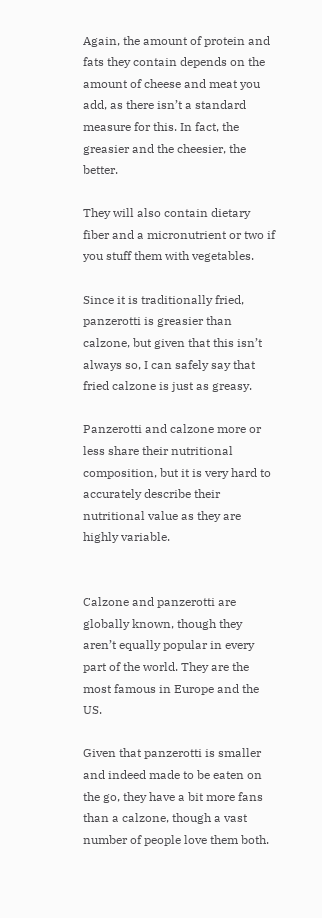Again, the amount of protein and fats they contain depends on the amount of cheese and meat you add, as there isn’t a standard measure for this. In fact, the greasier and the cheesier, the better.

They will also contain dietary fiber and a micronutrient or two if you stuff them with vegetables.

Since it is traditionally fried, panzerotti is greasier than calzone, but given that this isn’t always so, I can safely say that fried calzone is just as greasy.

Panzerotti and calzone more or less share their nutritional composition, but it is very hard to accurately describe their nutritional value as they are highly variable.


Calzone and panzerotti are globally known, though they aren’t equally popular in every part of the world. They are the most famous in Europe and the US.

Given that panzerotti is smaller and indeed made to be eaten on the go, they have a bit more fans than a calzone, though a vast number of people love them both.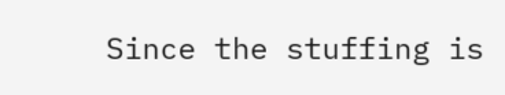Since the stuffing is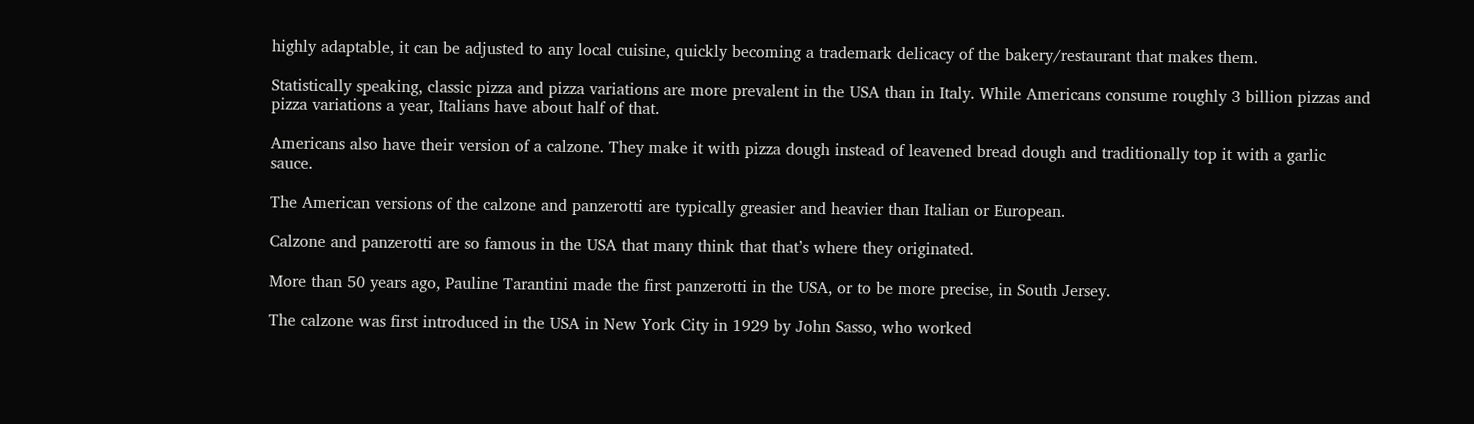highly adaptable, it can be adjusted to any local cuisine, quickly becoming a trademark delicacy of the bakery/restaurant that makes them.

Statistically speaking, classic pizza and pizza variations are more prevalent in the USA than in Italy. While Americans consume roughly 3 billion pizzas and pizza variations a year, Italians have about half of that.

Americans also have their version of a calzone. They make it with pizza dough instead of leavened bread dough and traditionally top it with a garlic sauce.

The American versions of the calzone and panzerotti are typically greasier and heavier than Italian or European.

Calzone and panzerotti are so famous in the USA that many think that that’s where they originated.

More than 50 years ago, Pauline Tarantini made the first panzerotti in the USA, or to be more precise, in South Jersey.

The calzone was first introduced in the USA in New York City in 1929 by John Sasso, who worked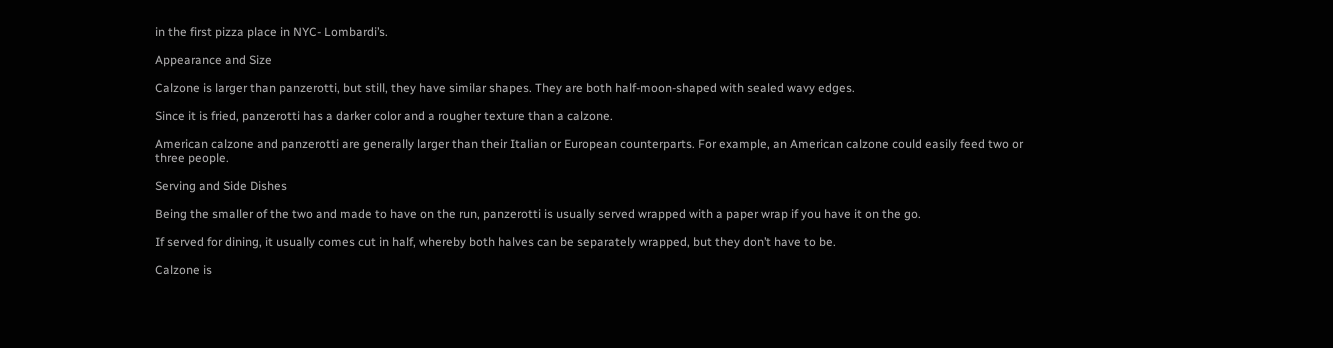in the first pizza place in NYC- Lombardi’s.

Appearance and Size

Calzone is larger than panzerotti, but still, they have similar shapes. They are both half-moon-shaped with sealed wavy edges.

Since it is fried, panzerotti has a darker color and a rougher texture than a calzone.

American calzone and panzerotti are generally larger than their Italian or European counterparts. For example, an American calzone could easily feed two or three people.

Serving and Side Dishes

Being the smaller of the two and made to have on the run, panzerotti is usually served wrapped with a paper wrap if you have it on the go.

If served for dining, it usually comes cut in half, whereby both halves can be separately wrapped, but they don’t have to be.

Calzone is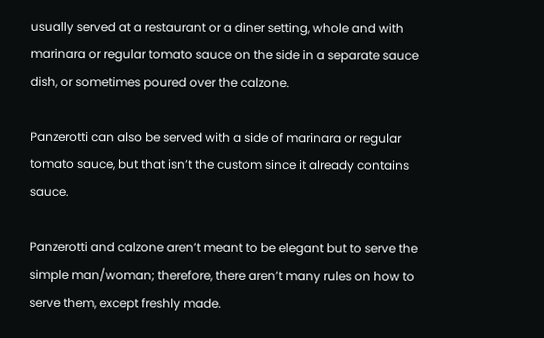usually served at a restaurant or a diner setting, whole and with marinara or regular tomato sauce on the side in a separate sauce dish, or sometimes poured over the calzone.

Panzerotti can also be served with a side of marinara or regular tomato sauce, but that isn’t the custom since it already contains sauce.

Panzerotti and calzone aren’t meant to be elegant but to serve the simple man/woman; therefore, there aren’t many rules on how to serve them, except freshly made.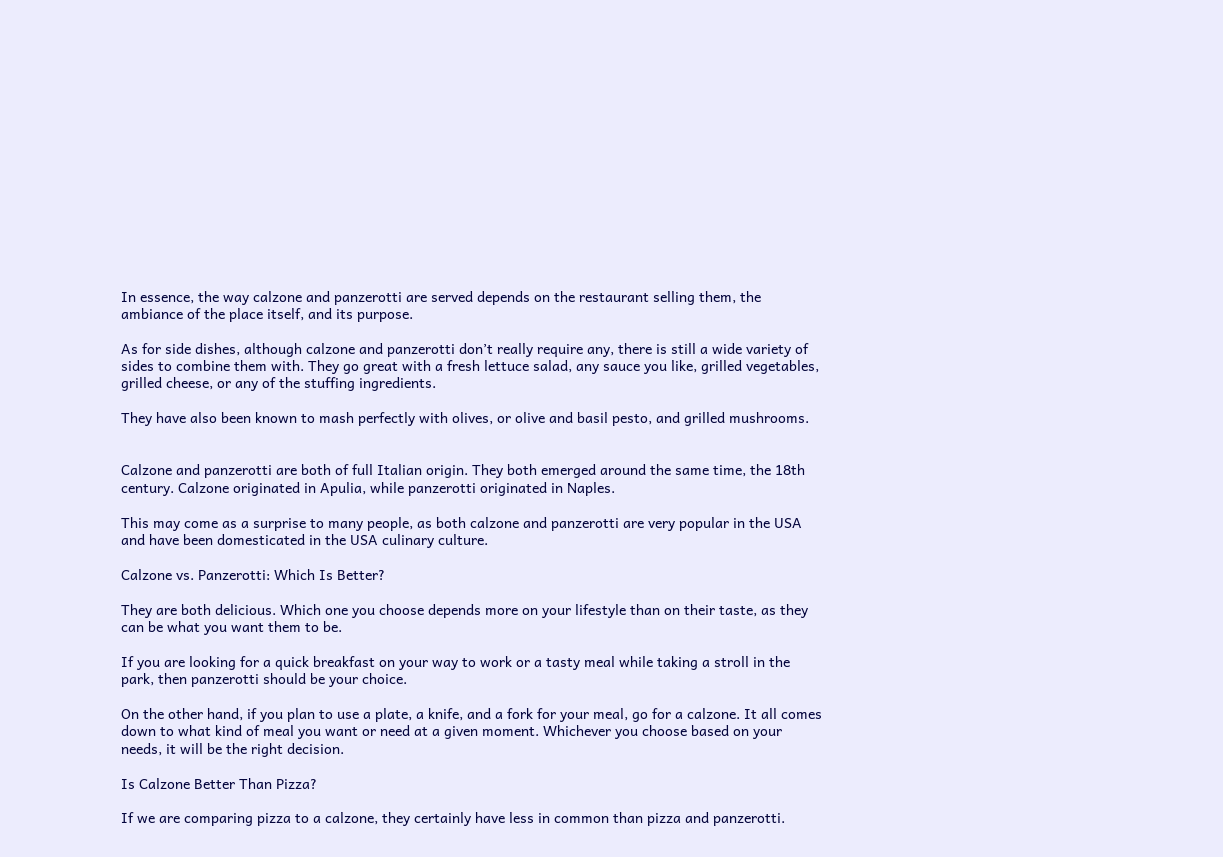In essence, the way calzone and panzerotti are served depends on the restaurant selling them, the ambiance of the place itself, and its purpose.

As for side dishes, although calzone and panzerotti don’t really require any, there is still a wide variety of sides to combine them with. They go great with a fresh lettuce salad, any sauce you like, grilled vegetables, grilled cheese, or any of the stuffing ingredients.

They have also been known to mash perfectly with olives, or olive and basil pesto, and grilled mushrooms.


Calzone and panzerotti are both of full Italian origin. They both emerged around the same time, the 18th century. Calzone originated in Apulia, while panzerotti originated in Naples.

This may come as a surprise to many people, as both calzone and panzerotti are very popular in the USA and have been domesticated in the USA culinary culture.

Calzone vs. Panzerotti: Which Is Better?

They are both delicious. Which one you choose depends more on your lifestyle than on their taste, as they can be what you want them to be.

If you are looking for a quick breakfast on your way to work or a tasty meal while taking a stroll in the park, then panzerotti should be your choice.

On the other hand, if you plan to use a plate, a knife, and a fork for your meal, go for a calzone. It all comes down to what kind of meal you want or need at a given moment. Whichever you choose based on your needs, it will be the right decision.

Is Calzone Better Than Pizza?

If we are comparing pizza to a calzone, they certainly have less in common than pizza and panzerotti.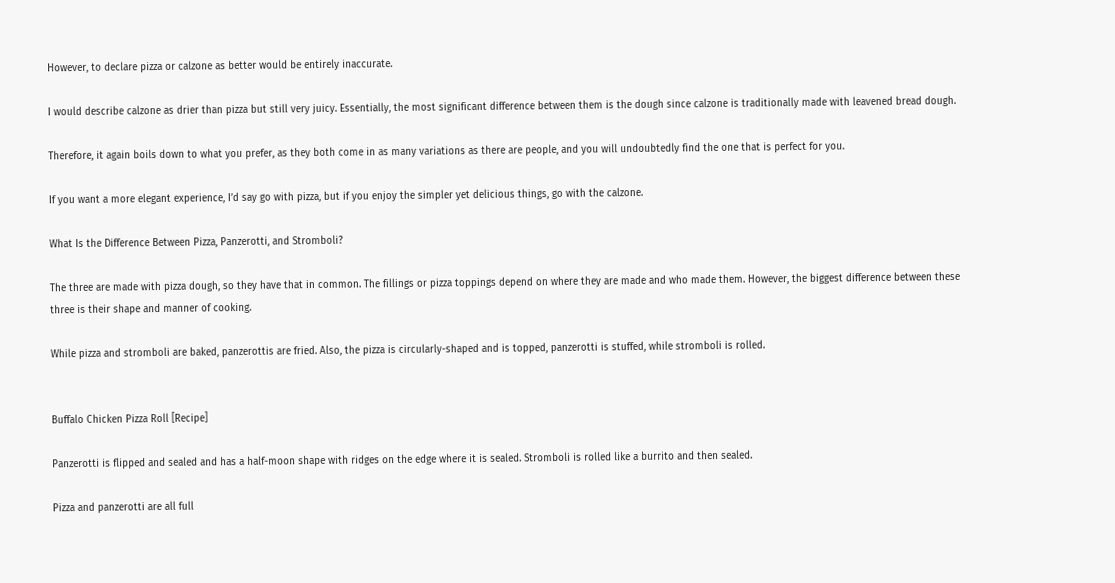However, to declare pizza or calzone as better would be entirely inaccurate.

I would describe calzone as drier than pizza but still very juicy. Essentially, the most significant difference between them is the dough since calzone is traditionally made with leavened bread dough.

Therefore, it again boils down to what you prefer, as they both come in as many variations as there are people, and you will undoubtedly find the one that is perfect for you.

If you want a more elegant experience, I’d say go with pizza, but if you enjoy the simpler yet delicious things, go with the calzone.

What Is the Difference Between Pizza, Panzerotti, and Stromboli?

The three are made with pizza dough, so they have that in common. The fillings or pizza toppings depend on where they are made and who made them. However, the biggest difference between these three is their shape and manner of cooking.

While pizza and stromboli are baked, panzerottis are fried. Also, the pizza is circularly-shaped and is topped, panzerotti is stuffed, while stromboli is rolled.


Buffalo Chicken Pizza Roll [Recipe]

Panzerotti is flipped and sealed and has a half-moon shape with ridges on the edge where it is sealed. Stromboli is rolled like a burrito and then sealed.

Pizza and panzerotti are all full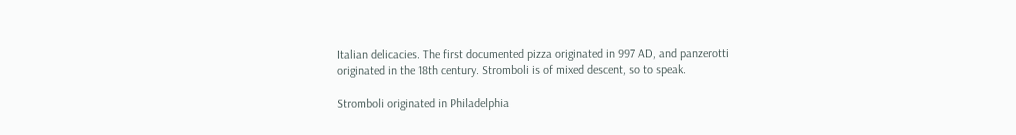Italian delicacies. The first documented pizza originated in 997 AD, and panzerotti originated in the 18th century. Stromboli is of mixed descent, so to speak.

Stromboli originated in Philadelphia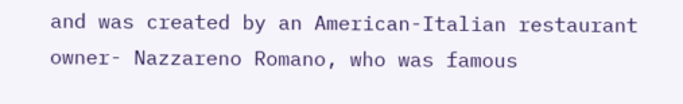and was created by an American-Italian restaurant owner- Nazzareno Romano, who was famous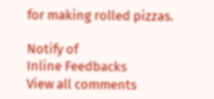for making rolled pizzas.

Notify of
Inline Feedbacks
View all comments